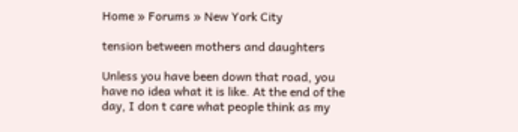Home » Forums » New York City

tension between mothers and daughters

Unless you have been down that road, you have no idea what it is like. At the end of the day, I don t care what people think as my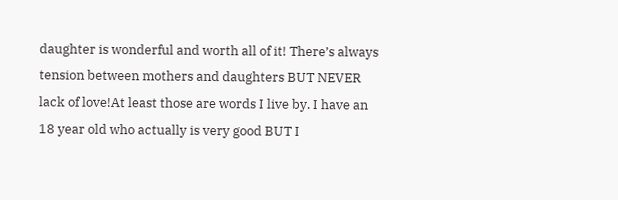daughter is wonderful and worth all of it! There’s always tension between mothers and daughters BUT NEVER lack of love!At least those are words I live by. I have an 18 year old who actually is very good BUT I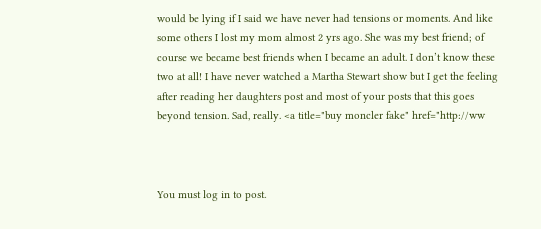would be lying if I said we have never had tensions or moments. And like some others I lost my mom almost 2 yrs ago. She was my best friend; of course we became best friends when I became an adult. I don’t know these two at all! I have never watched a Martha Stewart show but I get the feeling after reading her daughters post and most of your posts that this goes beyond tension. Sad, really. <a title="buy moncler fake" href="http://ww



You must log in to post.